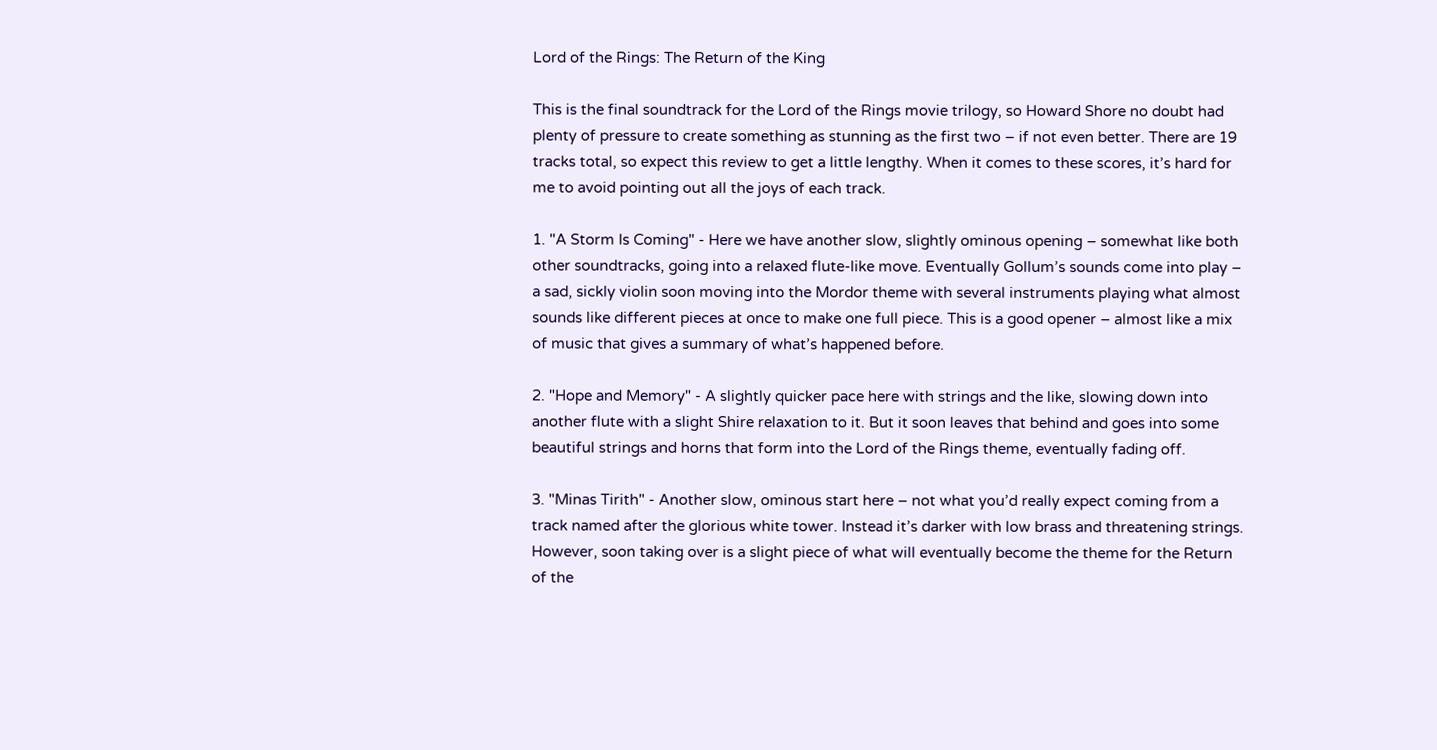Lord of the Rings: The Return of the King

This is the final soundtrack for the Lord of the Rings movie trilogy, so Howard Shore no doubt had plenty of pressure to create something as stunning as the first two – if not even better. There are 19 tracks total, so expect this review to get a little lengthy. When it comes to these scores, it’s hard for me to avoid pointing out all the joys of each track.

1. "A Storm Is Coming" - Here we have another slow, slightly ominous opening – somewhat like both other soundtracks, going into a relaxed flute-like move. Eventually Gollum’s sounds come into play – a sad, sickly violin soon moving into the Mordor theme with several instruments playing what almost sounds like different pieces at once to make one full piece. This is a good opener – almost like a mix of music that gives a summary of what’s happened before.

2. "Hope and Memory" - A slightly quicker pace here with strings and the like, slowing down into another flute with a slight Shire relaxation to it. But it soon leaves that behind and goes into some beautiful strings and horns that form into the Lord of the Rings theme, eventually fading off.

3. "Minas Tirith" - Another slow, ominous start here – not what you’d really expect coming from a track named after the glorious white tower. Instead it’s darker with low brass and threatening strings. However, soon taking over is a slight piece of what will eventually become the theme for the Return of the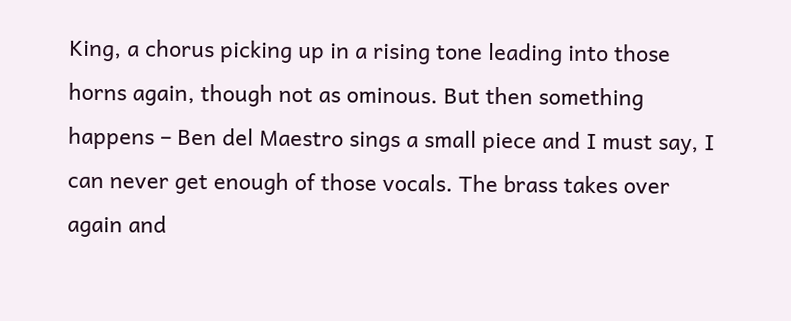King, a chorus picking up in a rising tone leading into those horns again, though not as ominous. But then something happens – Ben del Maestro sings a small piece and I must say, I can never get enough of those vocals. The brass takes over again and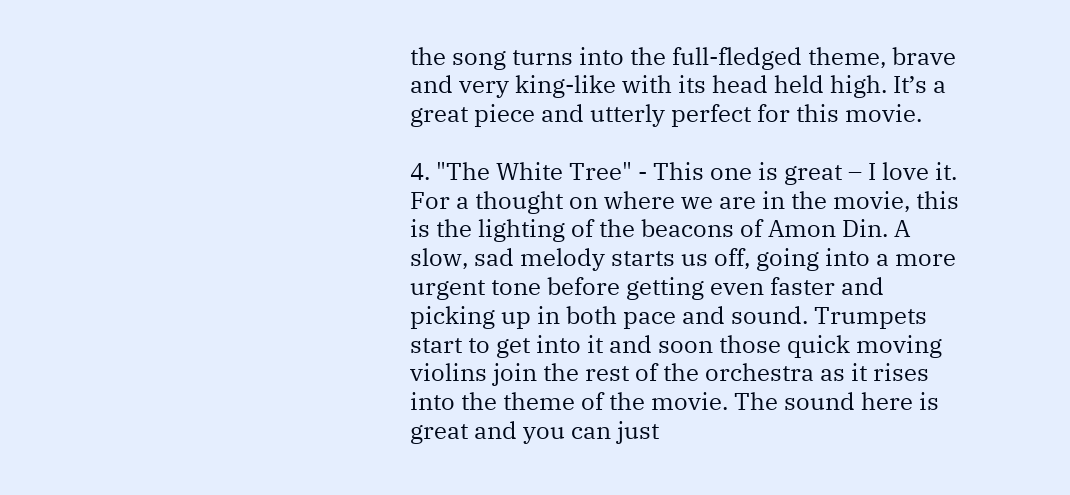the song turns into the full-fledged theme, brave and very king-like with its head held high. It’s a great piece and utterly perfect for this movie.

4. "The White Tree" - This one is great – I love it. For a thought on where we are in the movie, this is the lighting of the beacons of Amon Din. A slow, sad melody starts us off, going into a more urgent tone before getting even faster and picking up in both pace and sound. Trumpets start to get into it and soon those quick moving violins join the rest of the orchestra as it rises into the theme of the movie. The sound here is great and you can just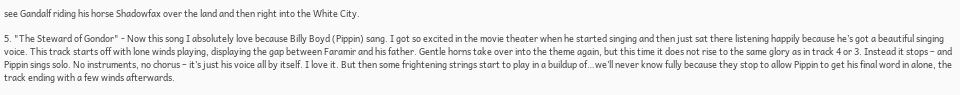see Gandalf riding his horse Shadowfax over the land and then right into the White City.

5. "The Steward of Gondor" - Now this song I absolutely love because Billy Boyd (Pippin) sang. I got so excited in the movie theater when he started singing and then just sat there listening happily because he’s got a beautiful singing voice. This track starts off with lone winds playing, displaying the gap between Faramir and his father. Gentle horns take over into the theme again, but this time it does not rise to the same glory as in track 4 or 3. Instead it stops – and Pippin sings solo. No instruments, no chorus – it’s just his voice all by itself. I love it. But then some frightening strings start to play in a buildup of…we’ll never know fully because they stop to allow Pippin to get his final word in alone, the track ending with a few winds afterwards.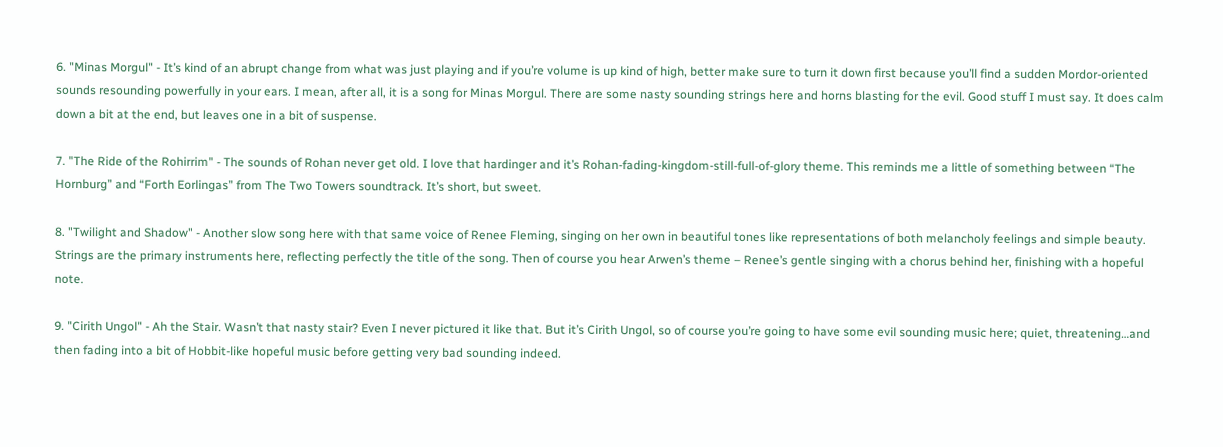6. "Minas Morgul" - It’s kind of an abrupt change from what was just playing and if you’re volume is up kind of high, better make sure to turn it down first because you’ll find a sudden Mordor-oriented sounds resounding powerfully in your ears. I mean, after all, it is a song for Minas Morgul. There are some nasty sounding strings here and horns blasting for the evil. Good stuff I must say. It does calm down a bit at the end, but leaves one in a bit of suspense.

7. "The Ride of the Rohirrim" - The sounds of Rohan never get old. I love that hardinger and it’s Rohan-fading-kingdom-still-full-of-glory theme. This reminds me a little of something between “The Hornburg” and “Forth Eorlingas” from The Two Towers soundtrack. It’s short, but sweet.

8. "Twilight and Shadow" - Another slow song here with that same voice of Renee Fleming, singing on her own in beautiful tones like representations of both melancholy feelings and simple beauty. Strings are the primary instruments here, reflecting perfectly the title of the song. Then of course you hear Arwen’s theme – Renee’s gentle singing with a chorus behind her, finishing with a hopeful note.

9. "Cirith Ungol" - Ah the Stair. Wasn’t that nasty stair? Even I never pictured it like that. But it’s Cirith Ungol, so of course you’re going to have some evil sounding music here; quiet, threatening…and then fading into a bit of Hobbit-like hopeful music before getting very bad sounding indeed.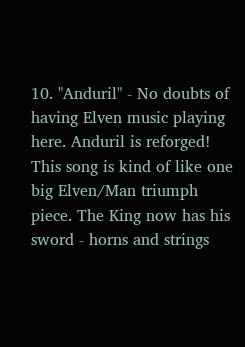10. "Anduril" - No doubts of having Elven music playing here. Anduril is reforged! This song is kind of like one big Elven/Man triumph piece. The King now has his sword - horns and strings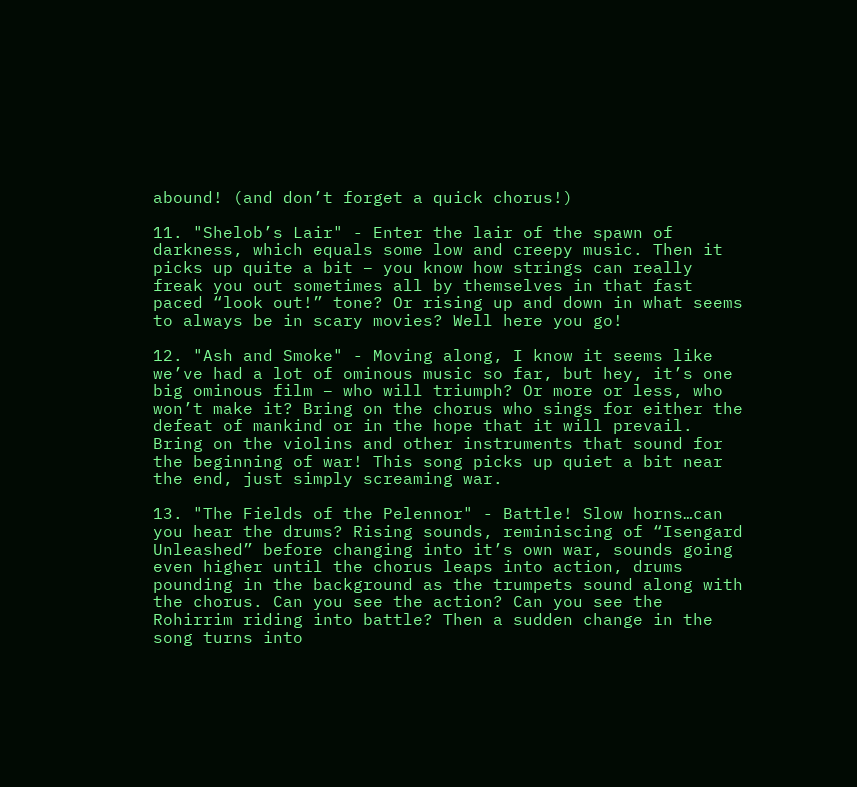abound! (and don’t forget a quick chorus!)

11. "Shelob’s Lair" - Enter the lair of the spawn of darkness, which equals some low and creepy music. Then it picks up quite a bit – you know how strings can really freak you out sometimes all by themselves in that fast paced “look out!” tone? Or rising up and down in what seems to always be in scary movies? Well here you go!

12. "Ash and Smoke" - Moving along, I know it seems like we’ve had a lot of ominous music so far, but hey, it’s one big ominous film – who will triumph? Or more or less, who won’t make it? Bring on the chorus who sings for either the defeat of mankind or in the hope that it will prevail. Bring on the violins and other instruments that sound for the beginning of war! This song picks up quiet a bit near the end, just simply screaming war.

13. "The Fields of the Pelennor" - Battle! Slow horns…can you hear the drums? Rising sounds, reminiscing of “Isengard Unleashed” before changing into it’s own war, sounds going even higher until the chorus leaps into action, drums pounding in the background as the trumpets sound along with the chorus. Can you see the action? Can you see the Rohirrim riding into battle? Then a sudden change in the song turns into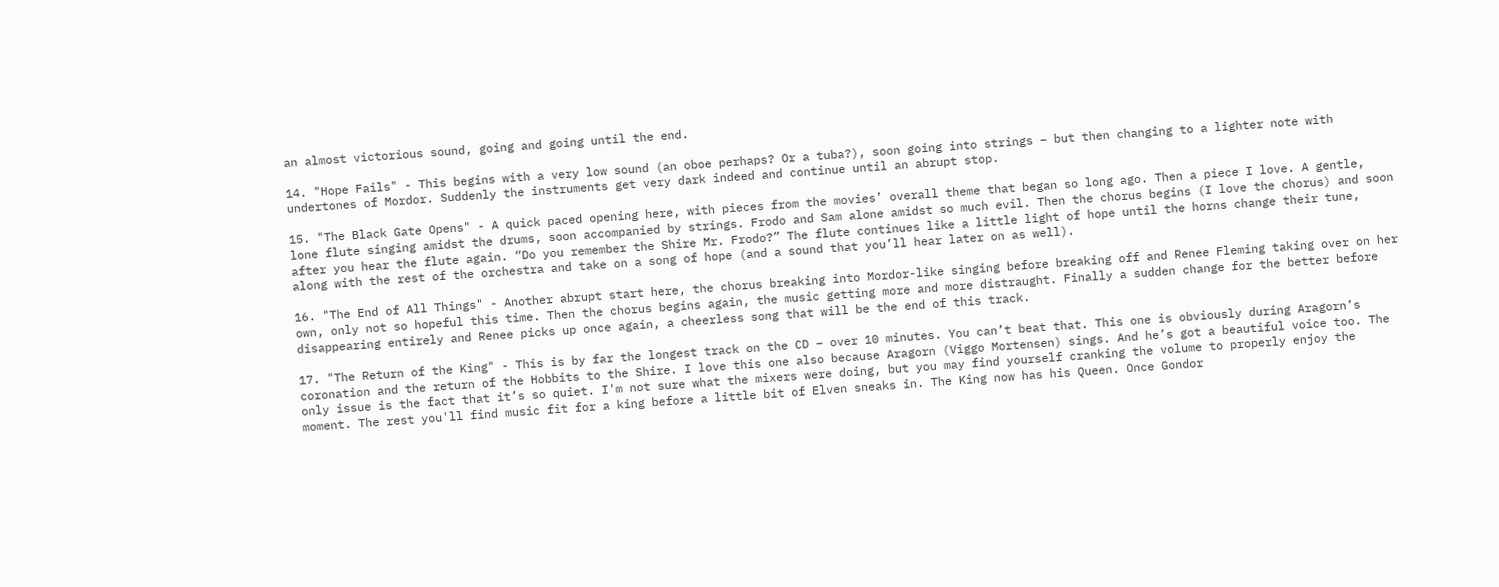an almost victorious sound, going and going until the end.

14. "Hope Fails" - This begins with a very low sound (an oboe perhaps? Or a tuba?), soon going into strings – but then changing to a lighter note with undertones of Mordor. Suddenly the instruments get very dark indeed and continue until an abrupt stop.

15. "The Black Gate Opens" - A quick paced opening here, with pieces from the movies’ overall theme that began so long ago. Then a piece I love. A gentle, lone flute singing amidst the drums, soon accompanied by strings. Frodo and Sam alone amidst so much evil. Then the chorus begins (I love the chorus) and soon after you hear the flute again. “Do you remember the Shire Mr. Frodo?” The flute continues like a little light of hope until the horns change their tune, along with the rest of the orchestra and take on a song of hope (and a sound that you’ll hear later on as well).

16. "The End of All Things" - Another abrupt start here, the chorus breaking into Mordor-like singing before breaking off and Renee Fleming taking over on her own, only not so hopeful this time. Then the chorus begins again, the music getting more and more distraught. Finally a sudden change for the better before disappearing entirely and Renee picks up once again, a cheerless song that will be the end of this track.

17. "The Return of the King" - This is by far the longest track on the CD – over 10 minutes. You can’t beat that. This one is obviously during Aragorn’s coronation and the return of the Hobbits to the Shire. I love this one also because Aragorn (Viggo Mortensen) sings. And he’s got a beautiful voice too. The only issue is the fact that it’s so quiet. I'm not sure what the mixers were doing, but you may find yourself cranking the volume to properly enjoy the moment. The rest you'll find music fit for a king before a little bit of Elven sneaks in. The King now has his Queen. Once Gondor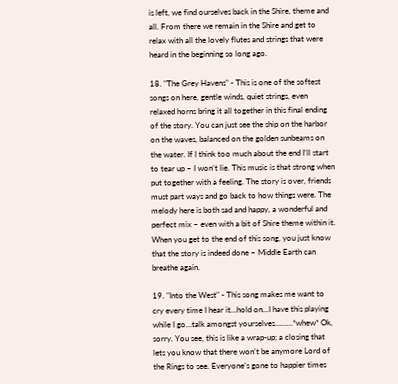is left, we find ourselves back in the Shire, theme and all. From there we remain in the Shire and get to relax with all the lovely flutes and strings that were heard in the beginning so long ago.

18. "The Grey Havens" - This is one of the softest songs on here, gentle winds, quiet strings, even relaxed horns bring it all together in this final ending of the story. You can just see the ship on the harbor on the waves, balanced on the golden sunbeams on the water. If I think too much about the end I’ll start to tear up – I won’t lie. This music is that strong when put together with a feeling. The story is over, friends must part ways and go back to how things were. The melody here is both sad and happy, a wonderful and perfect mix – even with a bit of Shire theme within it. When you get to the end of this song, you just know that the story is indeed done – Middle Earth can breathe again.

19. "Into the West" - This song makes me want to cry every time I hear it…hold on...I have this playing while I go…talk amongst yourselves………*whew* Ok, sorry. You see, this is like a wrap-up; a closing that lets you know that there won’t be anymore Lord of the Rings to see. Everyone’s gone to happier times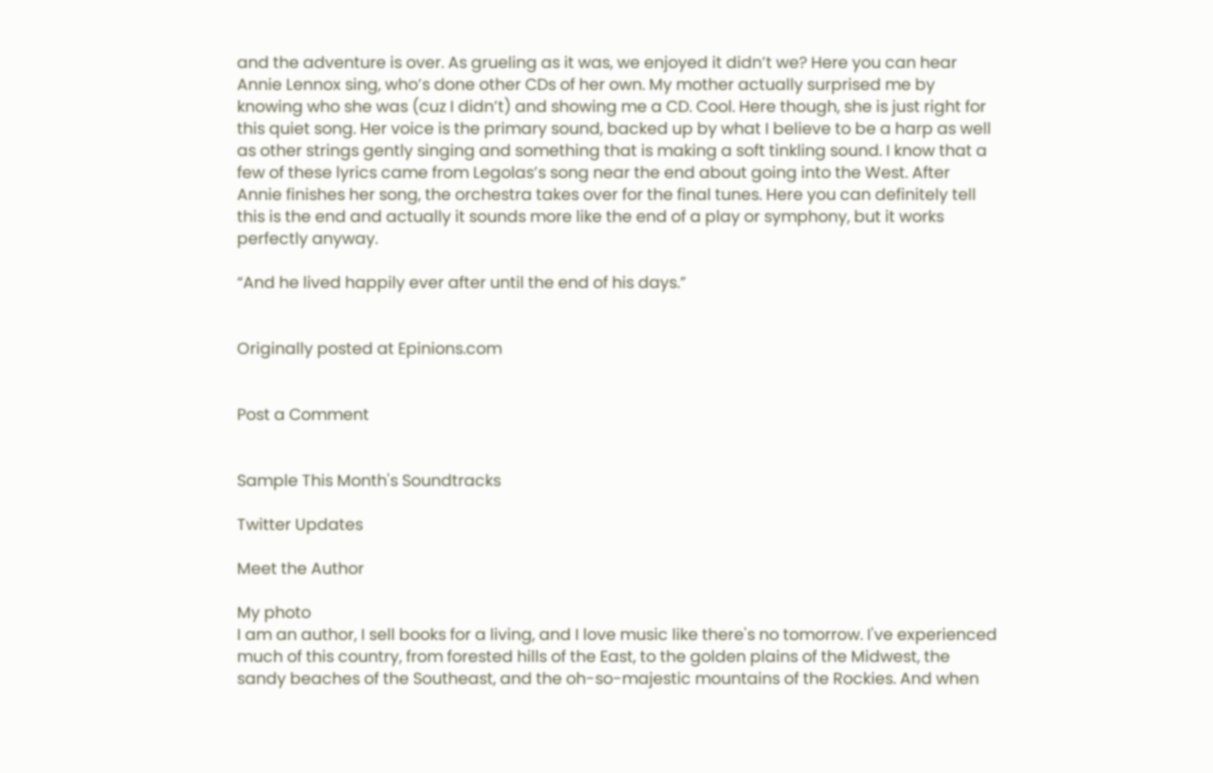and the adventure is over. As grueling as it was, we enjoyed it didn’t we? Here you can hear Annie Lennox sing, who’s done other CDs of her own. My mother actually surprised me by knowing who she was (cuz I didn’t) and showing me a CD. Cool. Here though, she is just right for this quiet song. Her voice is the primary sound, backed up by what I believe to be a harp as well as other strings gently singing and something that is making a soft tinkling sound. I know that a few of these lyrics came from Legolas’s song near the end about going into the West. After Annie finishes her song, the orchestra takes over for the final tunes. Here you can definitely tell this is the end and actually it sounds more like the end of a play or symphony, but it works perfectly anyway.

“And he lived happily ever after until the end of his days.”


Originally posted at Epinions.com


Post a Comment


Sample This Month's Soundtracks

Twitter Updates

Meet the Author

My photo
I am an author, I sell books for a living, and I love music like there's no tomorrow. I've experienced much of this country, from forested hills of the East, to the golden plains of the Midwest, the sandy beaches of the Southeast, and the oh-so-majestic mountains of the Rockies. And when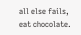all else fails, eat chocolate.